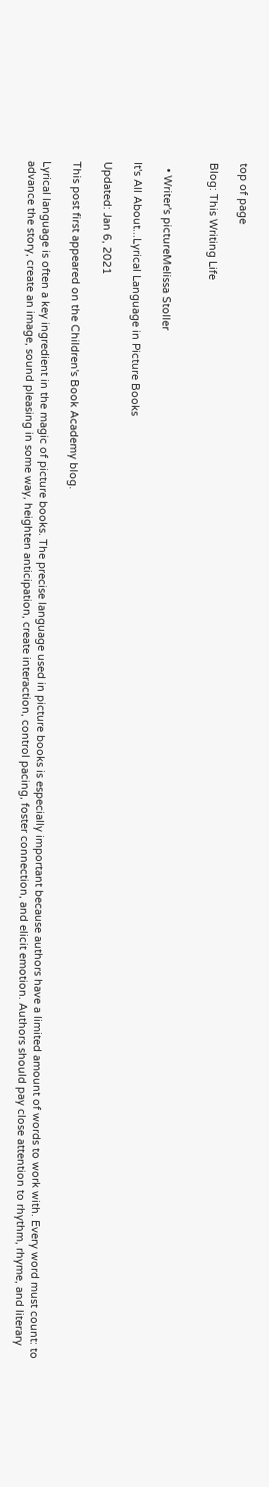top of page

Blog: This Writing Life


  • Writer's pictureMelissa Stoller

It's All About...Lyrical Language in Picture Books

Updated: Jan 6, 2021

This post first appeared on the Children's Book Academy blog.

Lyrical language is often a key ingredient in the magic of picture books. The precise language used in picture books is especially important because authors have a limited amount of words to work with. Every word must count: to advance the story, create an image, sound pleasing in some way, heighten anticipation, create interaction, control pacing, foster connection, and elicit emotion. Authors should pay close attention to rhythm, rhyme, and literary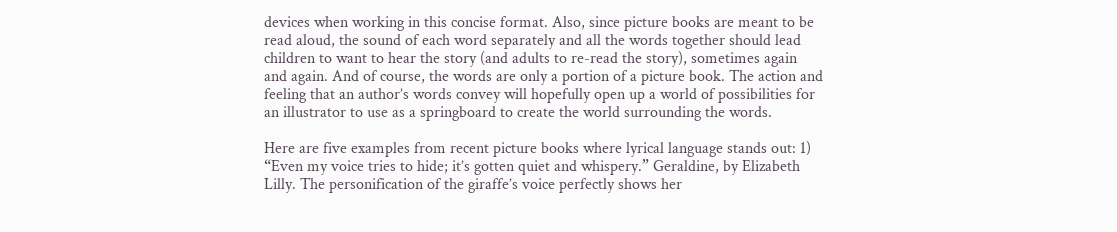devices when working in this concise format. Also, since picture books are meant to be read aloud, the sound of each word separately and all the words together should lead children to want to hear the story (and adults to re-read the story), sometimes again and again. And of course, the words are only a portion of a picture book. The action and feeling that an author’s words convey will hopefully open up a world of possibilities for an illustrator to use as a springboard to create the world surrounding the words.

Here are five examples from recent picture books where lyrical language stands out: 1) “Even my voice tries to hide; it’s gotten quiet and whispery.” Geraldine, by Elizabeth Lilly. The personification of the giraffe’s voice perfectly shows her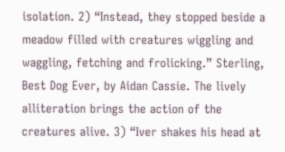isolation. 2) “Instead, they stopped beside a meadow filled with creatures wiggling and waggling, fetching and frolicking.” Sterling, Best Dog Ever, by Aidan Cassie. The lively alliteration brings the action of the creatures alive. 3) “Iver shakes his head at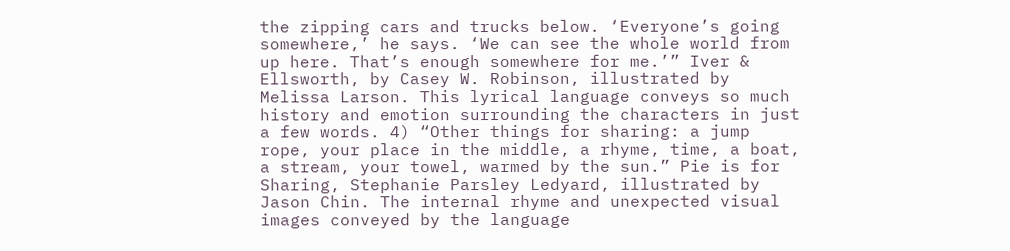the zipping cars and trucks below. ‘Everyone’s going somewhere,’ he says. ‘We can see the whole world from up here. That’s enough somewhere for me.’” Iver & Ellsworth, by Casey W. Robinson, illustrated by Melissa Larson. This lyrical language conveys so much history and emotion surrounding the characters in just a few words. 4) “Other things for sharing: a jump rope, your place in the middle, a rhyme, time, a boat, a stream, your towel, warmed by the sun.” Pie is for Sharing, Stephanie Parsley Ledyard, illustrated by Jason Chin. The internal rhyme and unexpected visual images conveyed by the language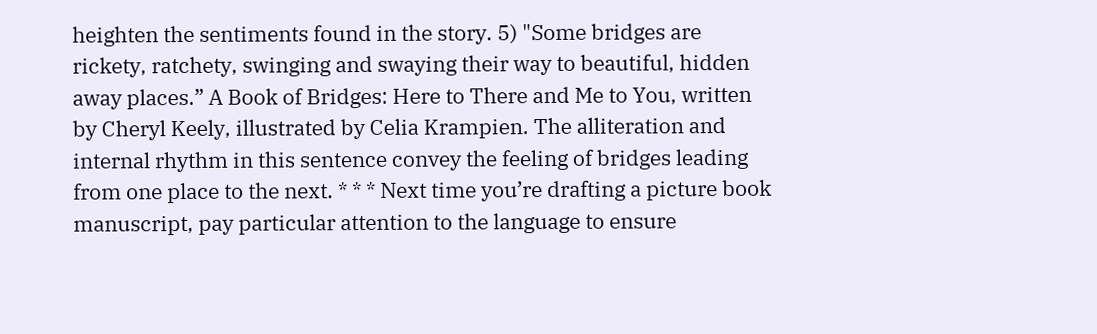heighten the sentiments found in the story. 5) "Some bridges are rickety, ratchety, swinging and swaying their way to beautiful, hidden away places.” A Book of Bridges: Here to There and Me to You, written by Cheryl Keely, illustrated by Celia Krampien. The alliteration and internal rhythm in this sentence convey the feeling of bridges leading from one place to the next. * * * Next time you’re drafting a picture book manuscript, pay particular attention to the language to ensure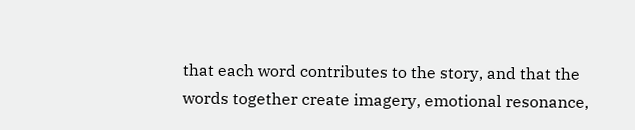that each word contributes to the story, and that the words together create imagery, emotional resonance,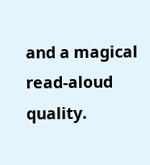and a magical read-aloud quality.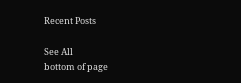Recent Posts

See All
bottom of page